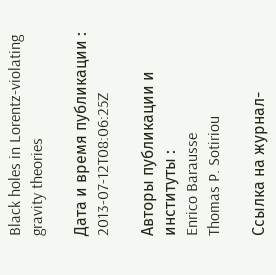Black holes in Lorentz-violating gravity theories

Дата и время публикации : 2013-07-12T08:06:25Z

Авторы публикации и институты :
Enrico Barausse
Thomas P. Sotiriou

Ссылка на журнал-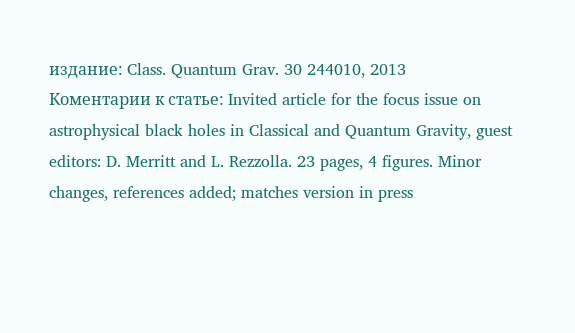издание: Class. Quantum Grav. 30 244010, 2013
Коментарии к cтатье: Invited article for the focus issue on astrophysical black holes in Classical and Quantum Gravity, guest editors: D. Merritt and L. Rezzolla. 23 pages, 4 figures. Minor changes, references added; matches version in press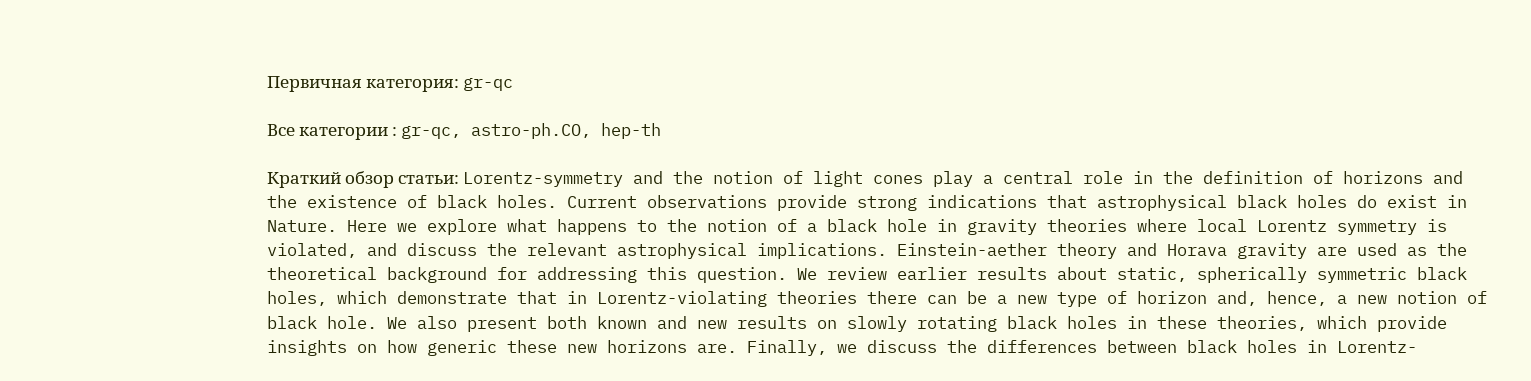Первичная категория: gr-qc

Все категории : gr-qc, astro-ph.CO, hep-th

Краткий обзор статьи: Lorentz-symmetry and the notion of light cones play a central role in the definition of horizons and the existence of black holes. Current observations provide strong indications that astrophysical black holes do exist in Nature. Here we explore what happens to the notion of a black hole in gravity theories where local Lorentz symmetry is violated, and discuss the relevant astrophysical implications. Einstein-aether theory and Horava gravity are used as the theoretical background for addressing this question. We review earlier results about static, spherically symmetric black holes, which demonstrate that in Lorentz-violating theories there can be a new type of horizon and, hence, a new notion of black hole. We also present both known and new results on slowly rotating black holes in these theories, which provide insights on how generic these new horizons are. Finally, we discuss the differences between black holes in Lorentz-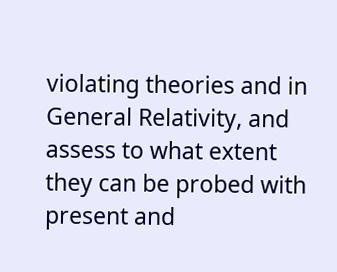violating theories and in General Relativity, and assess to what extent they can be probed with present and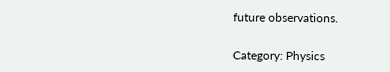future observations.

Category: Physics